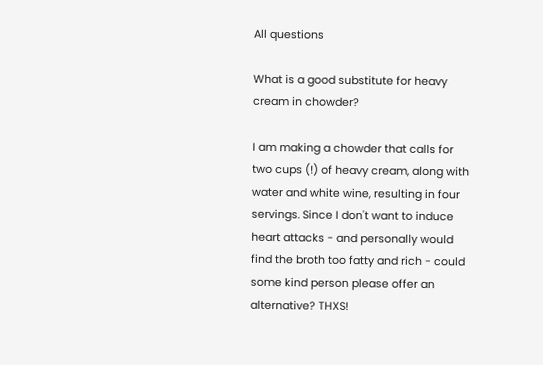All questions

What is a good substitute for heavy cream in chowder?

I am making a chowder that calls for two cups (!) of heavy cream, along with water and white wine, resulting in four servings. Since I don't want to induce heart attacks - and personally would find the broth too fatty and rich - could some kind person please offer an alternative? THXS!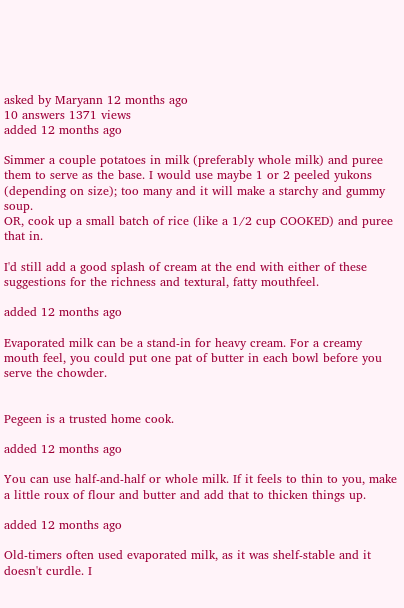asked by Maryann 12 months ago
10 answers 1371 views
added 12 months ago

Simmer a couple potatoes in milk (preferably whole milk) and puree them to serve as the base. I would use maybe 1 or 2 peeled yukons (depending on size); too many and it will make a starchy and gummy soup.
OR, cook up a small batch of rice (like a 1/2 cup COOKED) and puree that in.

I'd still add a good splash of cream at the end with either of these suggestions for the richness and textural, fatty mouthfeel.

added 12 months ago

Evaporated milk can be a stand-in for heavy cream. For a creamy mouth feel, you could put one pat of butter in each bowl before you serve the chowder.


Pegeen is a trusted home cook.

added 12 months ago

You can use half-and-half or whole milk. If it feels to thin to you, make a little roux of flour and butter and add that to thicken things up.

added 12 months ago

Old-timers often used evaporated milk, as it was shelf-stable and it doesn't curdle. I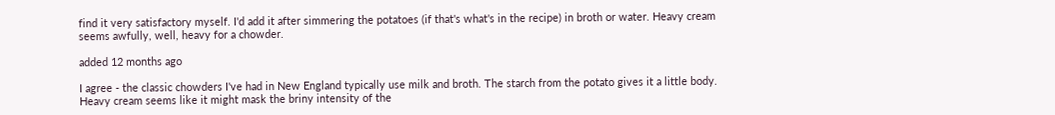find it very satisfactory myself. I'd add it after simmering the potatoes (if that's what's in the recipe) in broth or water. Heavy cream seems awfully, well, heavy for a chowder.

added 12 months ago

I agree - the classic chowders I've had in New England typically use milk and broth. The starch from the potato gives it a little body. Heavy cream seems like it might mask the briny intensity of the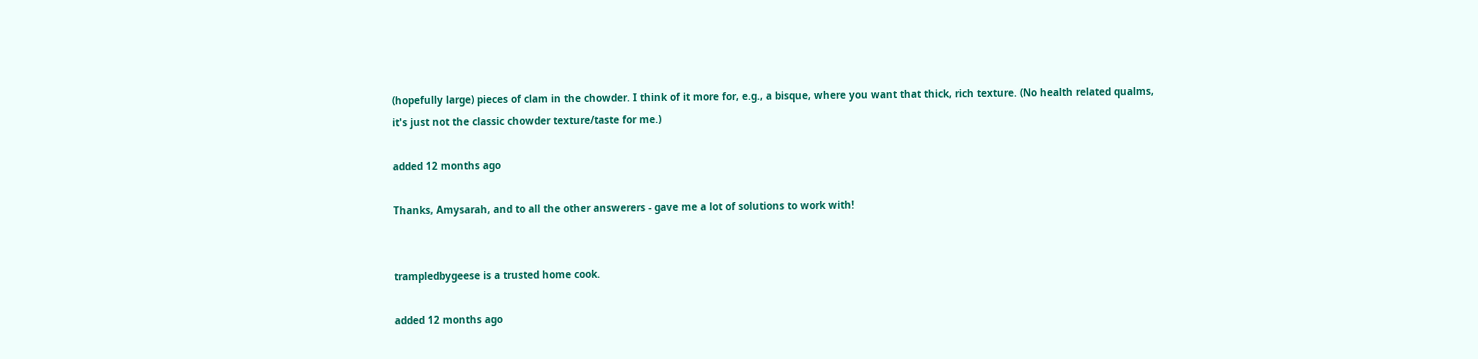(hopefully large) pieces of clam in the chowder. I think of it more for, e.g., a bisque, where you want that thick, rich texture. (No health related qualms, it's just not the classic chowder texture/taste for me.)

added 12 months ago

Thanks, Amysarah, and to all the other answerers - gave me a lot of solutions to work with!


trampledbygeese is a trusted home cook.

added 12 months ago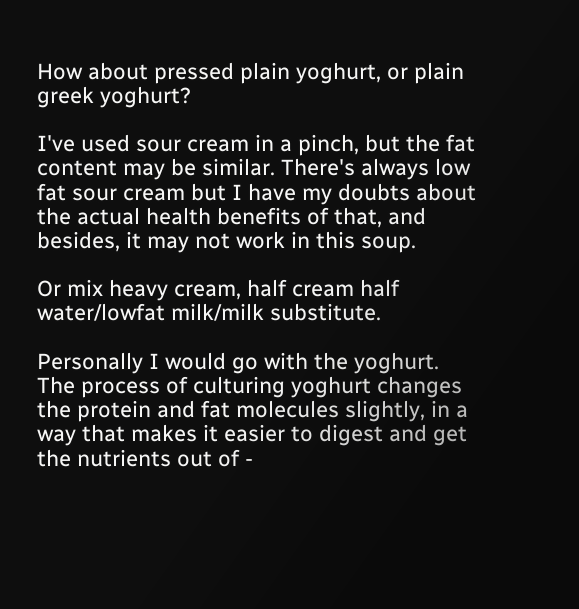How about pressed plain yoghurt, or plain greek yoghurt?

I've used sour cream in a pinch, but the fat content may be similar. There's always low fat sour cream but I have my doubts about the actual health benefits of that, and besides, it may not work in this soup.

Or mix heavy cream, half cream half water/lowfat milk/milk substitute.

Personally I would go with the yoghurt. The process of culturing yoghurt changes the protein and fat molecules slightly, in a way that makes it easier to digest and get the nutrients out of -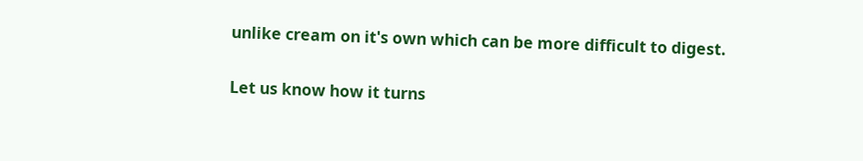unlike cream on it's own which can be more difficult to digest.

Let us know how it turns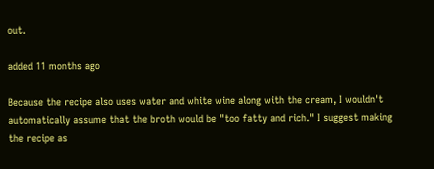out.

added 11 months ago

Because the recipe also uses water and white wine along with the cream, I wouldn't automatically assume that the broth would be "too fatty and rich." I suggest making the recipe as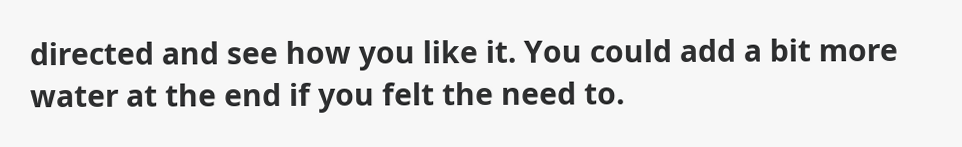directed and see how you like it. You could add a bit more water at the end if you felt the need to.